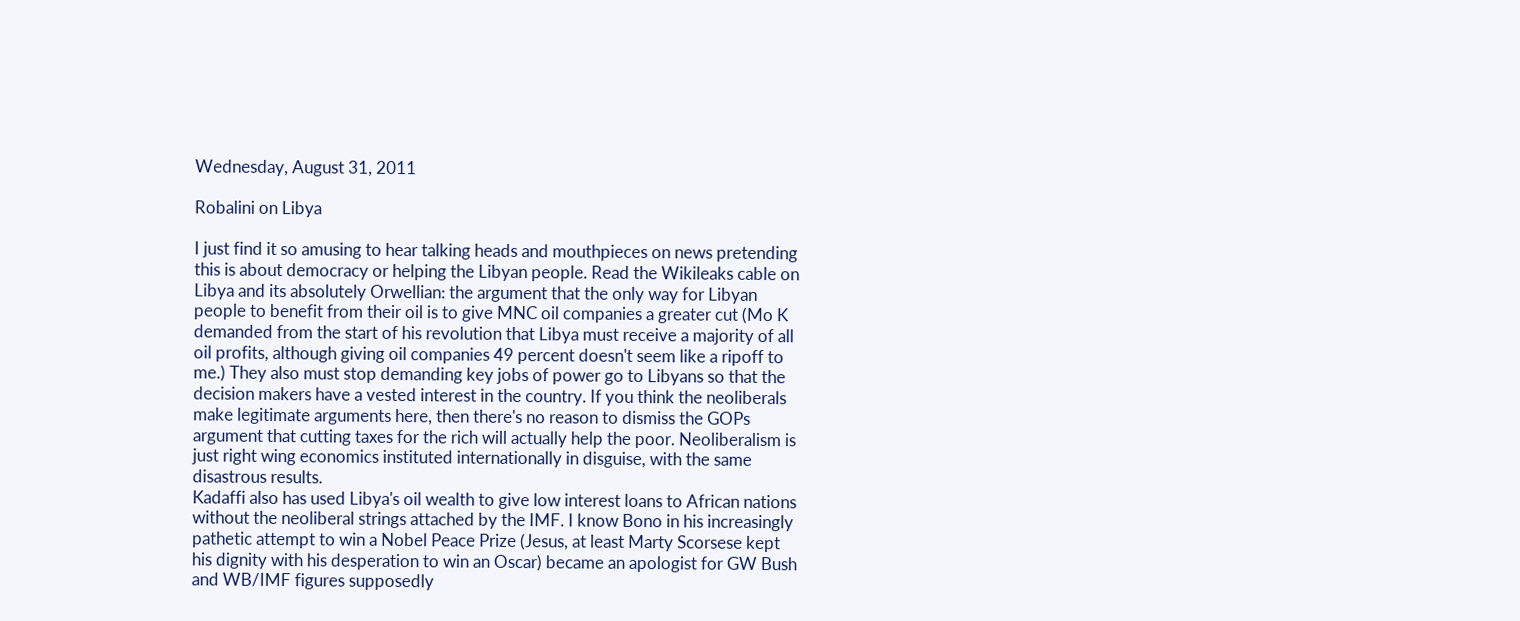Wednesday, August 31, 2011

Robalini on Libya

I just find it so amusing to hear talking heads and mouthpieces on news pretending this is about democracy or helping the Libyan people. Read the Wikileaks cable on Libya and its absolutely Orwellian: the argument that the only way for Libyan people to benefit from their oil is to give MNC oil companies a greater cut (Mo K demanded from the start of his revolution that Libya must receive a majority of all oil profits, although giving oil companies 49 percent doesn't seem like a ripoff to me.) They also must stop demanding key jobs of power go to Libyans so that the decision makers have a vested interest in the country. If you think the neoliberals make legitimate arguments here, then there's no reason to dismiss the GOPs argument that cutting taxes for the rich will actually help the poor. Neoliberalism is just right wing economics instituted internationally in disguise, with the same disastrous results.
Kadaffi also has used Libya's oil wealth to give low interest loans to African nations without the neoliberal strings attached by the IMF. I know Bono in his increasingly pathetic attempt to win a Nobel Peace Prize (Jesus, at least Marty Scorsese kept his dignity with his desperation to win an Oscar) became an apologist for GW Bush and WB/IMF figures supposedly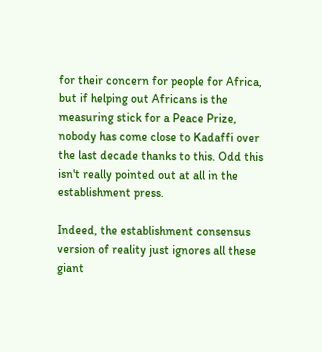for their concern for people for Africa, but if helping out Africans is the measuring stick for a Peace Prize, nobody has come close to Kadaffi over the last decade thanks to this. Odd this isn't really pointed out at all in the establishment press.

Indeed, the establishment consensus version of reality just ignores all these giant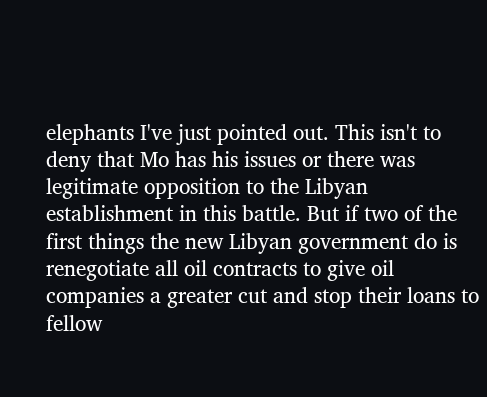elephants I've just pointed out. This isn't to deny that Mo has his issues or there was legitimate opposition to the Libyan establishment in this battle. But if two of the first things the new Libyan government do is renegotiate all oil contracts to give oil companies a greater cut and stop their loans to fellow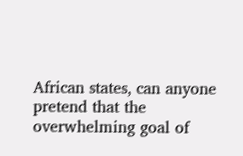African states, can anyone pretend that the overwhelming goal of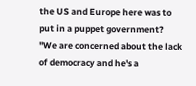the US and Europe here was to put in a puppet government? "We are concerned about the lack of democracy and he's a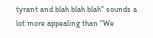tyrant and blah blah blah" sounds a lot more appealing than "We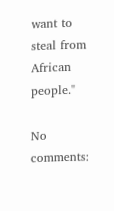want to steal from African people."

No comments: